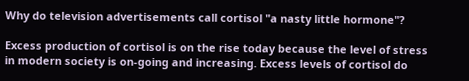Why do television advertisements call cortisol "a nasty little hormone"?

Excess production of cortisol is on the rise today because the level of stress in modern society is on-going and increasing. Excess levels of cortisol do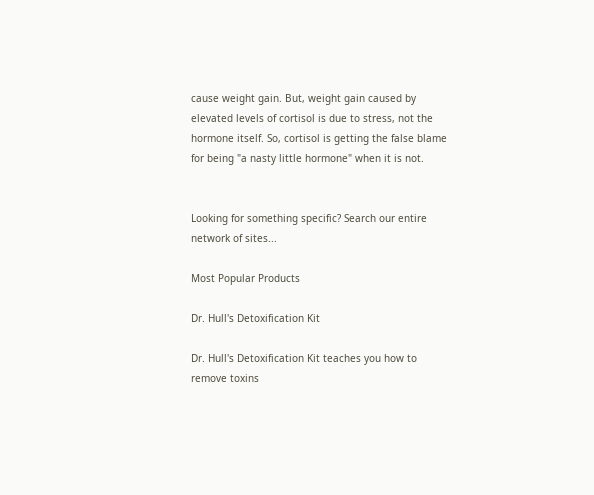cause weight gain. But, weight gain caused by elevated levels of cortisol is due to stress, not the hormone itself. So, cortisol is getting the false blame for being "a nasty little hormone" when it is not.


Looking for something specific? Search our entire network of sites...

Most Popular Products

Dr. Hull's Detoxification Kit

Dr. Hull's Detoxification Kit teaches you how to remove toxins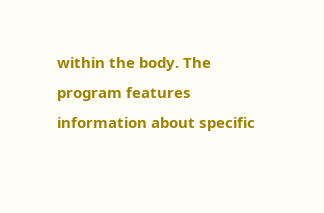within the body. The program features information about specific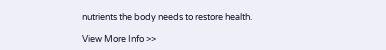nutrients the body needs to restore health.

View More Info >>